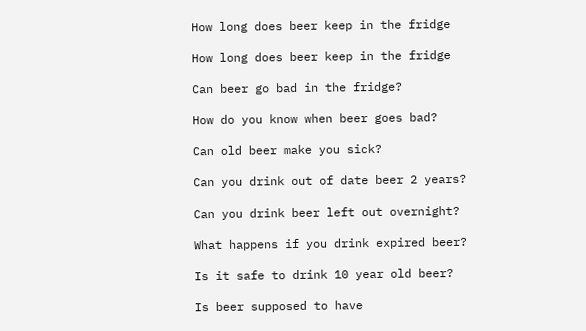How long does beer keep in the fridge

How long does beer keep in the fridge

Can beer go bad in the fridge?

How do you know when beer goes bad?

Can old beer make you sick?

Can you drink out of date beer 2 years?

Can you drink beer left out overnight?

What happens if you drink expired beer?

Is it safe to drink 10 year old beer?

Is beer supposed to have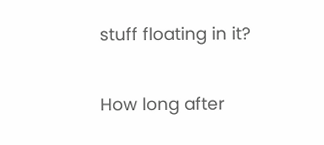stuff floating in it?

How long after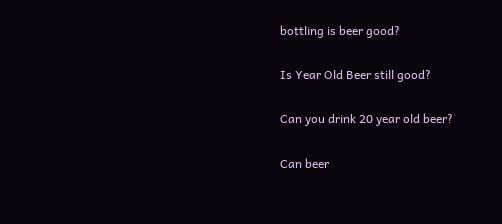bottling is beer good?

Is Year Old Beer still good?

Can you drink 20 year old beer?

Can beer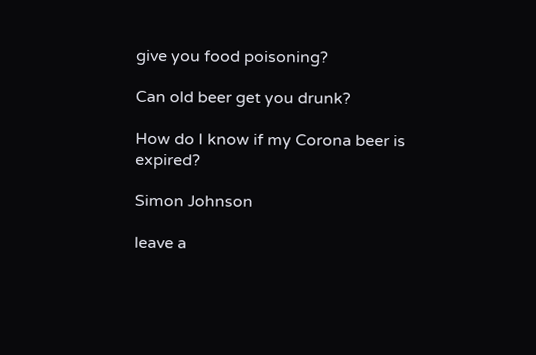give you food poisoning?

Can old beer get you drunk?

How do I know if my Corona beer is expired?

Simon Johnson

leave a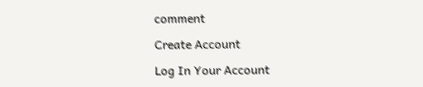comment

Create Account

Log In Your Account